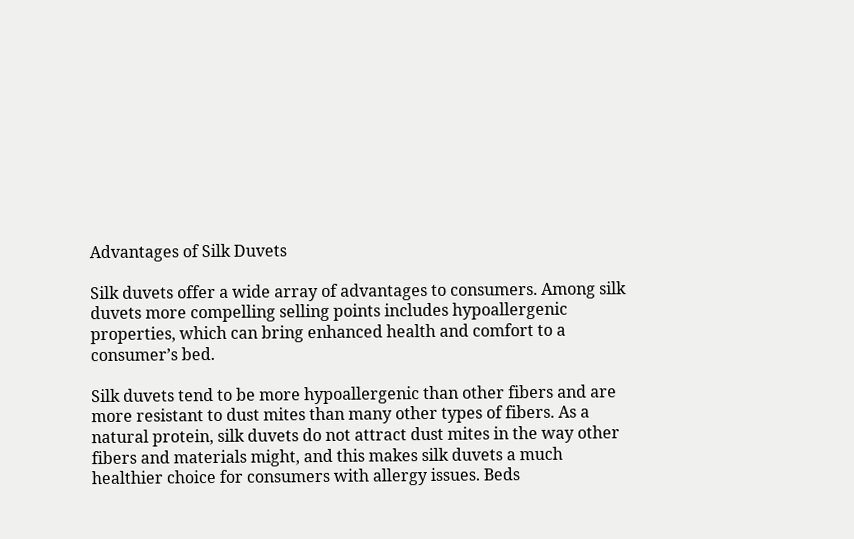Advantages of Silk Duvets

Silk duvets offer a wide array of advantages to consumers. Among silk duvets more compelling selling points includes hypoallergenic properties, which can bring enhanced health and comfort to a consumer’s bed.

Silk duvets tend to be more hypoallergenic than other fibers and are more resistant to dust mites than many other types of fibers. As a natural protein, silk duvets do not attract dust mites in the way other fibers and materials might, and this makes silk duvets a much healthier choice for consumers with allergy issues. Beds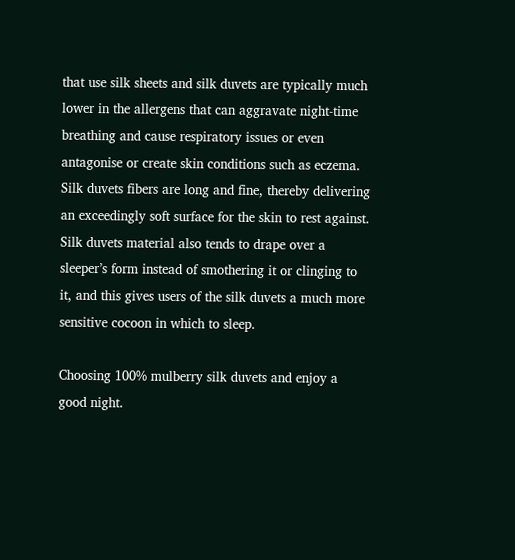that use silk sheets and silk duvets are typically much lower in the allergens that can aggravate night-time breathing and cause respiratory issues or even antagonise or create skin conditions such as eczema. Silk duvets fibers are long and fine, thereby delivering an exceedingly soft surface for the skin to rest against. Silk duvets material also tends to drape over a sleeper’s form instead of smothering it or clinging to it, and this gives users of the silk duvets a much more sensitive cocoon in which to sleep.

Choosing 100% mulberry silk duvets and enjoy a good night.